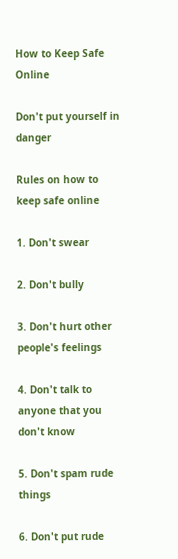How to Keep Safe Online

Don't put yourself in danger

Rules on how to keep safe online

1. Don't swear

2. Don't bully

3. Don't hurt other people's feelings

4. Don't talk to anyone that you don't know

5. Don't spam rude things

6. Don't put rude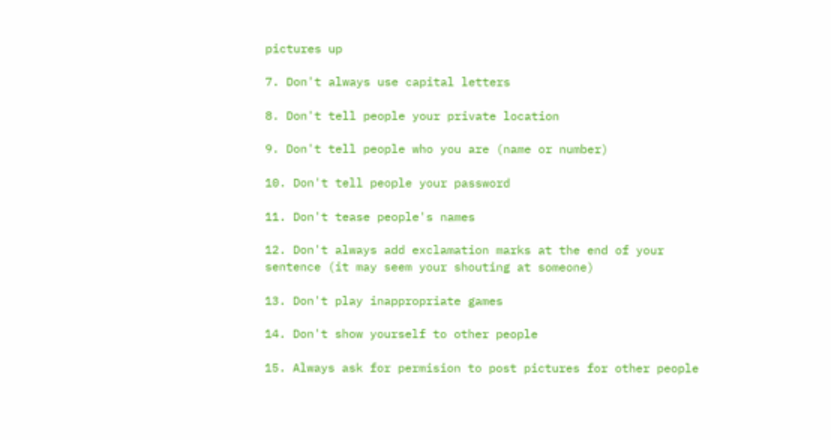pictures up

7. Don't always use capital letters

8. Don't tell people your private location

9. Don't tell people who you are (name or number)

10. Don't tell people your password

11. Don't tease people's names

12. Don't always add exclamation marks at the end of your sentence (it may seem your shouting at someone)

13. Don't play inappropriate games

14. Don't show yourself to other people

15. Always ask for permision to post pictures for other people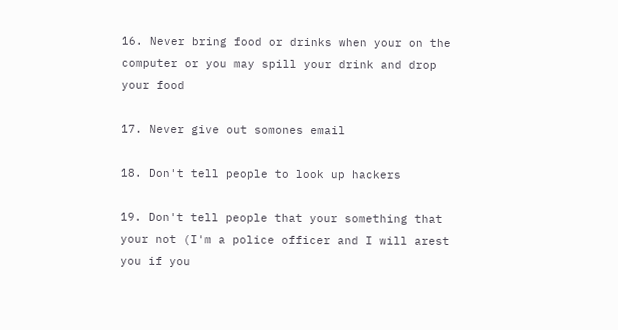16. Never bring food or drinks when your on the computer or you may spill your drink and drop your food

17. Never give out somones email

18. Don't tell people to look up hackers

19. Don't tell people that your something that your not (I'm a police officer and I will arest you if you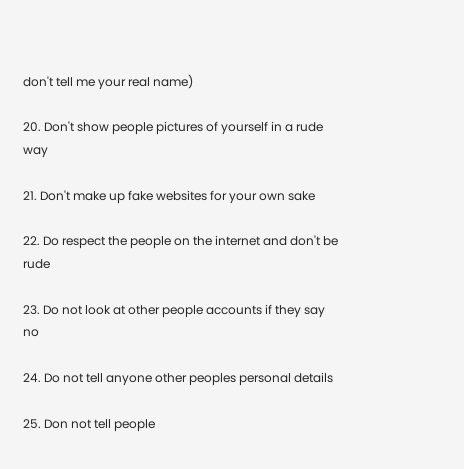don't tell me your real name)

20. Don't show people pictures of yourself in a rude way

21. Don't make up fake websites for your own sake

22. Do respect the people on the internet and don't be rude

23. Do not look at other people accounts if they say no

24. Do not tell anyone other peoples personal details

25. Don not tell people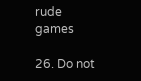rude games

26. Do not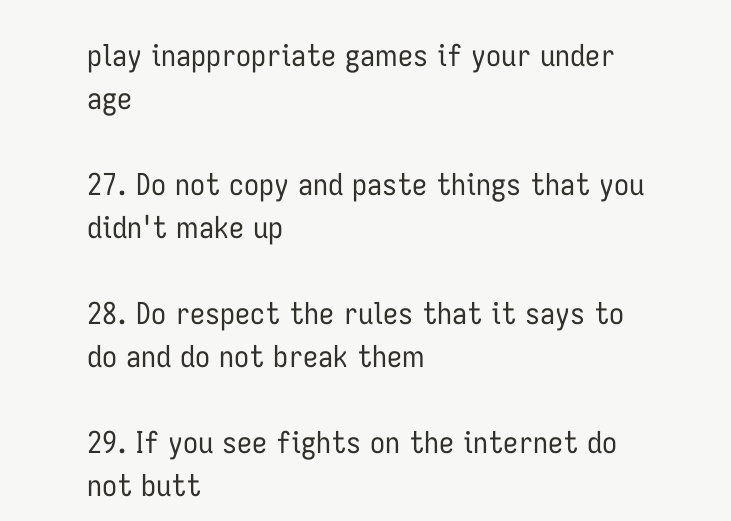play inappropriate games if your under age

27. Do not copy and paste things that you didn't make up

28. Do respect the rules that it says to do and do not break them

29. If you see fights on the internet do not butt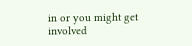in or you might get involved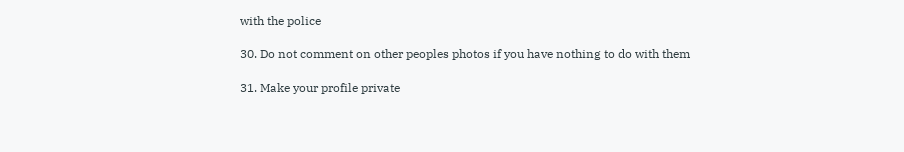with the police

30. Do not comment on other peoples photos if you have nothing to do with them

31. Make your profile private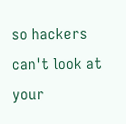so hackers can't look at your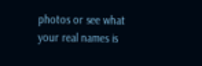photos or see what your real names is